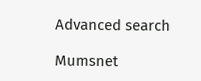Advanced search

Mumsnet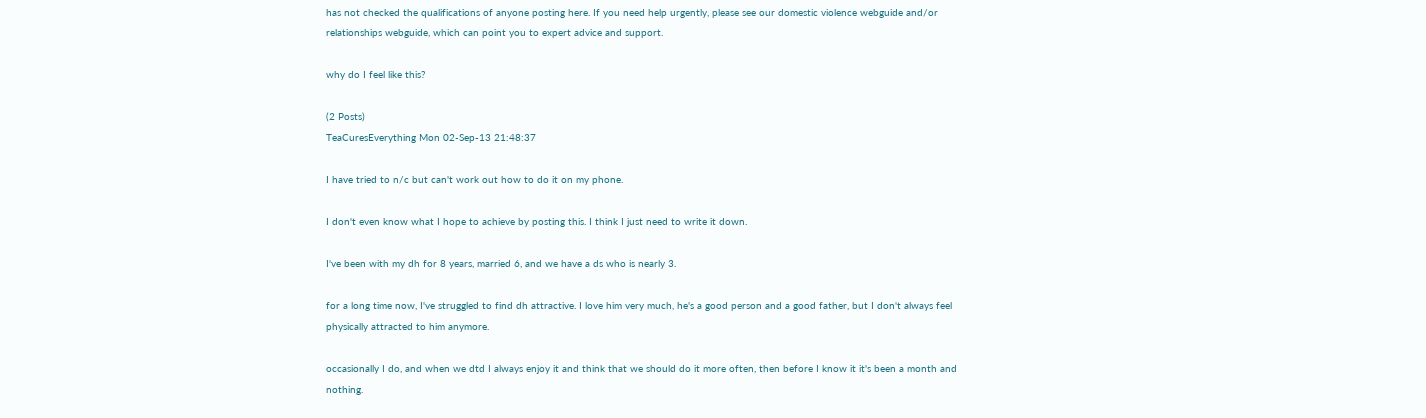has not checked the qualifications of anyone posting here. If you need help urgently, please see our domestic violence webguide and/or relationships webguide, which can point you to expert advice and support.

why do I feel like this?

(2 Posts)
TeaCuresEverything Mon 02-Sep-13 21:48:37

I have tried to n/c but can't work out how to do it on my phone.

I don't even know what I hope to achieve by posting this. I think I just need to write it down.

I've been with my dh for 8 years, married 6, and we have a ds who is nearly 3.

for a long time now, I've struggled to find dh attractive. I love him very much, he's a good person and a good father, but I don't always feel physically attracted to him anymore.

occasionally I do, and when we dtd I always enjoy it and think that we should do it more often, then before I know it it's been a month and nothing.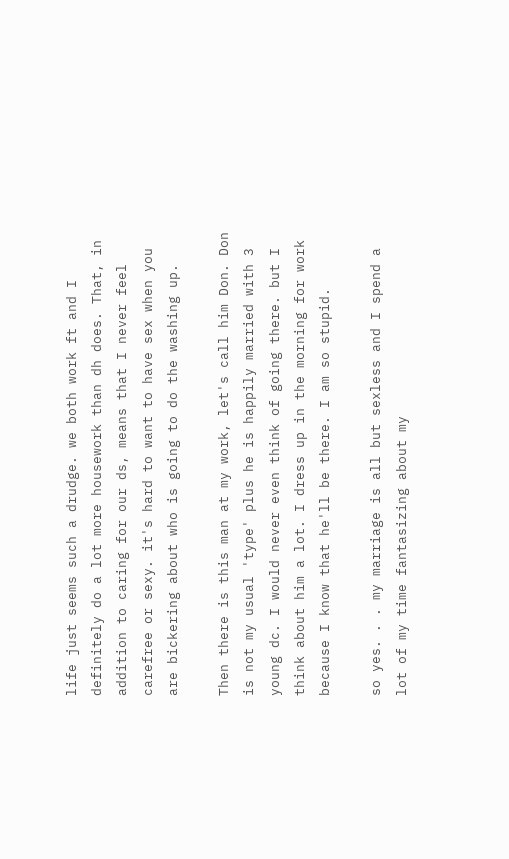life just seems such a drudge. we both work ft and I definitely do a lot more housework than dh does. That, in addition to caring for our ds, means that I never feel carefree or sexy. it's hard to want to have sex when you are bickering about who is going to do the washing up.

Then there is this man at my work, let's call him Don. Don is not my usual 'type' plus he is happily married with 3 young dc. I would never even think of going there. but I think about him a lot. I dress up in the morning for work because I know that he'll be there. I am so stupid.

so yes. . . my marriage is all but sexless and I spend a lot of my time fantasizing about my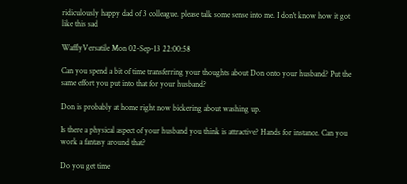ridiculously happy dad of 3 colleague. please talk some sense into me. I don't know how it got like this sad

WafflyVersatile Mon 02-Sep-13 22:00:58

Can you spend a bit of time transferring your thoughts about Don onto your husband? Put the same effort you put into that for your husband?

Don is probably at home right now bickering about washing up.

Is there a physical aspect of your husband you think is attractive? Hands for instance. Can you work a fantasy around that?

Do you get time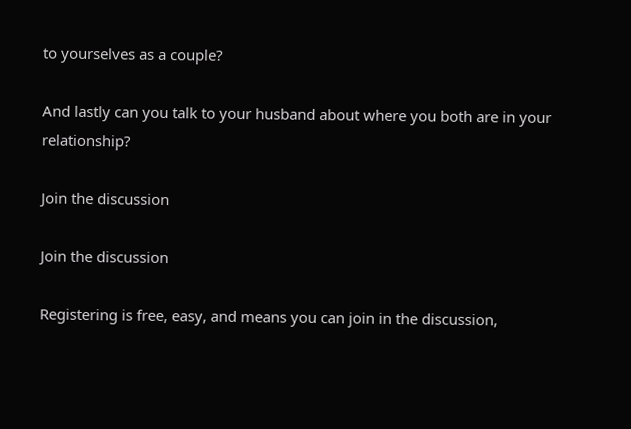to yourselves as a couple?

And lastly can you talk to your husband about where you both are in your relationship?

Join the discussion

Join the discussion

Registering is free, easy, and means you can join in the discussion,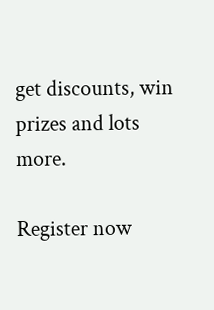get discounts, win prizes and lots more.

Register now